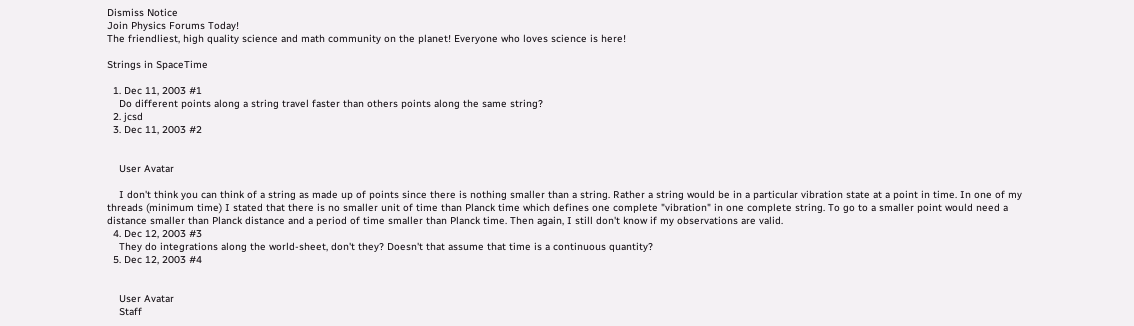Dismiss Notice
Join Physics Forums Today!
The friendliest, high quality science and math community on the planet! Everyone who loves science is here!

Strings in SpaceTime

  1. Dec 11, 2003 #1
    Do different points along a string travel faster than others points along the same string?
  2. jcsd
  3. Dec 11, 2003 #2


    User Avatar

    I don't think you can think of a string as made up of points since there is nothing smaller than a string. Rather a string would be in a particular vibration state at a point in time. In one of my threads (minimum time) I stated that there is no smaller unit of time than Planck time which defines one complete "vibration" in one complete string. To go to a smaller point would need a distance smaller than Planck distance and a period of time smaller than Planck time. Then again, I still don't know if my observations are valid.
  4. Dec 12, 2003 #3
    They do integrations along the world-sheet, don't they? Doesn't that assume that time is a continuous quantity?
  5. Dec 12, 2003 #4


    User Avatar
    Staff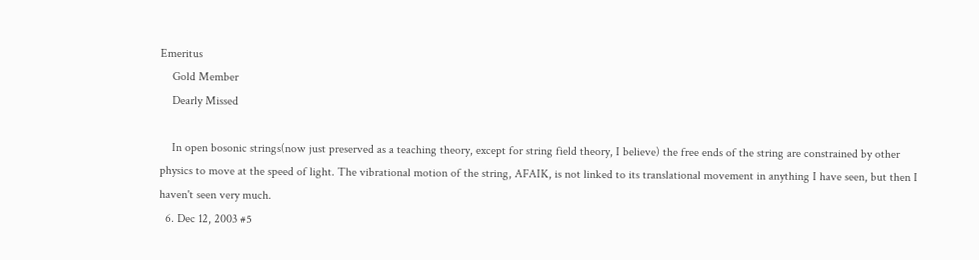Emeritus
    Gold Member
    Dearly Missed

    In open bosonic strings(now just preserved as a teaching theory, except for string field theory, I believe) the free ends of the string are constrained by other physics to move at the speed of light. The vibrational motion of the string, AFAIK, is not linked to its translational movement in anything I have seen, but then I haven't seen very much.
  6. Dec 12, 2003 #5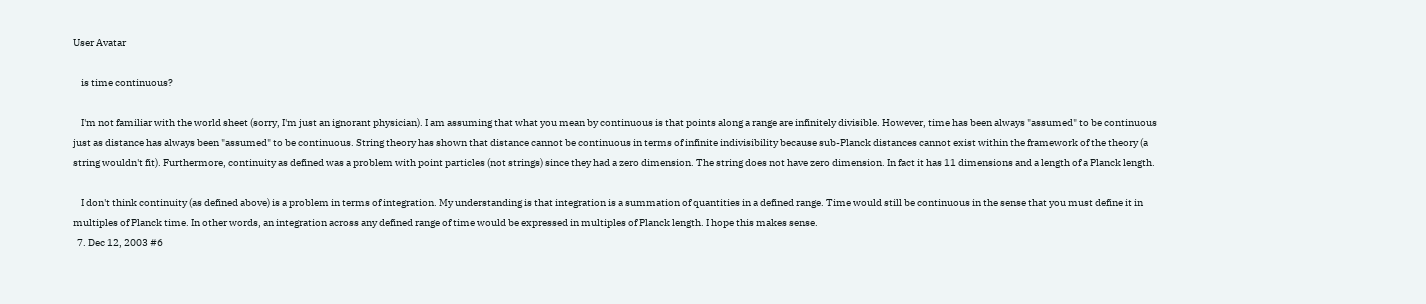User Avatar

    is time continuous?

    I'm not familiar with the world sheet (sorry, I'm just an ignorant physician). I am assuming that what you mean by continuous is that points along a range are infinitely divisible. However, time has been always "assumed" to be continuous just as distance has always been "assumed" to be continuous. String theory has shown that distance cannot be continuous in terms of infinite indivisibility because sub-Planck distances cannot exist within the framework of the theory (a string wouldn't fit). Furthermore, continuity as defined was a problem with point particles (not strings) since they had a zero dimension. The string does not have zero dimension. In fact it has 11 dimensions and a length of a Planck length.

    I don't think continuity (as defined above) is a problem in terms of integration. My understanding is that integration is a summation of quantities in a defined range. Time would still be continuous in the sense that you must define it in multiples of Planck time. In other words, an integration across any defined range of time would be expressed in multiples of Planck length. I hope this makes sense.
  7. Dec 12, 2003 #6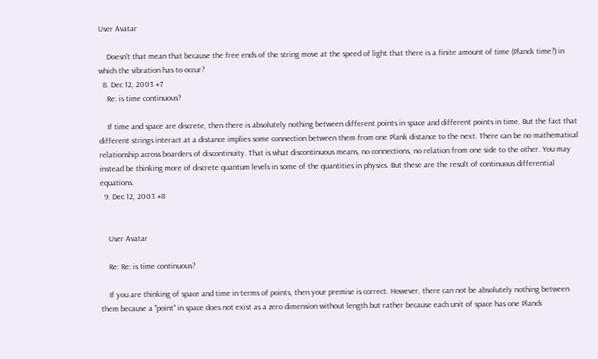User Avatar

    Doesn't that mean that because the free ends of the string move at the speed of light that there is a finite amount of time (Planck time?) in which the vibration has to occur?
  8. Dec 12, 2003 #7
    Re: is time continuous?

    If time and space are discrete, then there is absolutely nothing between different points in space and different points in time. But the fact that different strings interact at a distance implies some connection between them from one Plank distance to the next. There can be no mathematical relationship across boarders of discontinuity. That is what discontinuous means, no connections, no relation from one side to the other. You may instead be thinking more of discrete quantum levels in some of the quantities in physics. But these are the result of continuous differential equations.
  9. Dec 12, 2003 #8


    User Avatar

    Re: Re: is time continuous?

    If you are thinking of space and time in terms of points, then your premise is correct. However, there can not be absolutely nothing between them because a "point" in space does not exist as a zero dimension without length but rather because each unit of space has one Planck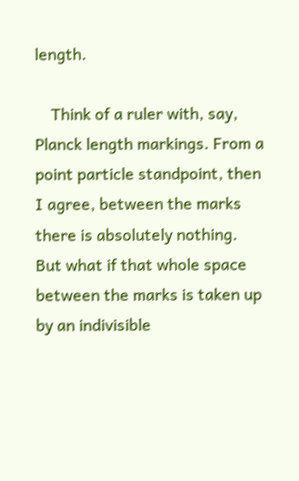length.

    Think of a ruler with, say, Planck length markings. From a point particle standpoint, then I agree, between the marks there is absolutely nothing. But what if that whole space between the marks is taken up by an indivisible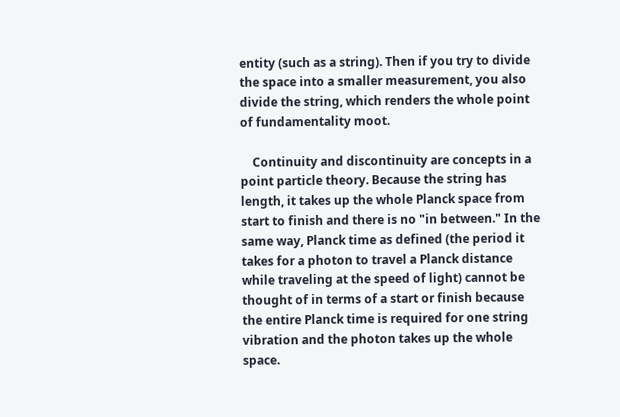entity (such as a string). Then if you try to divide the space into a smaller measurement, you also divide the string, which renders the whole point of fundamentality moot.

    Continuity and discontinuity are concepts in a point particle theory. Because the string has length, it takes up the whole Planck space from start to finish and there is no "in between." In the same way, Planck time as defined (the period it takes for a photon to travel a Planck distance while traveling at the speed of light) cannot be thought of in terms of a start or finish because the entire Planck time is required for one string vibration and the photon takes up the whole space.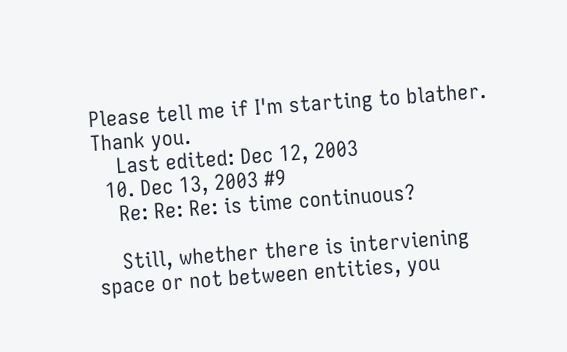Please tell me if I'm starting to blather. Thank you.
    Last edited: Dec 12, 2003
  10. Dec 13, 2003 #9
    Re: Re: Re: is time continuous?

    Still, whether there is interviening space or not between entities, you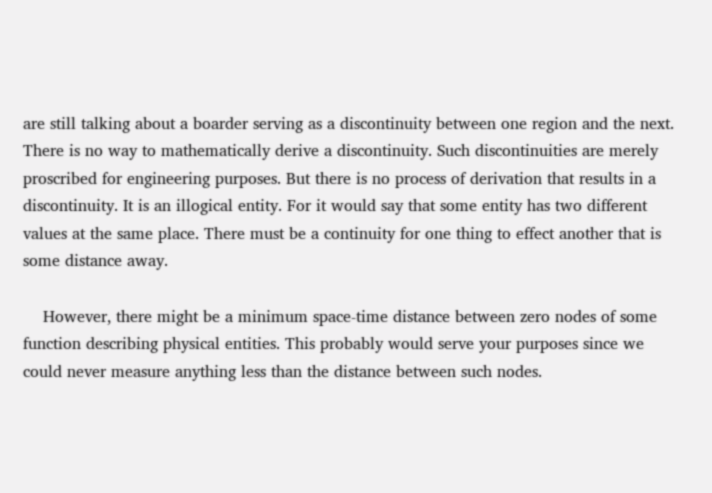are still talking about a boarder serving as a discontinuity between one region and the next. There is no way to mathematically derive a discontinuity. Such discontinuities are merely proscribed for engineering purposes. But there is no process of derivation that results in a discontinuity. It is an illogical entity. For it would say that some entity has two different values at the same place. There must be a continuity for one thing to effect another that is some distance away.

    However, there might be a minimum space-time distance between zero nodes of some function describing physical entities. This probably would serve your purposes since we could never measure anything less than the distance between such nodes.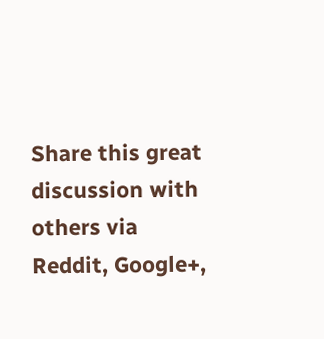Share this great discussion with others via Reddit, Google+,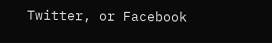Twitter, or Facebook